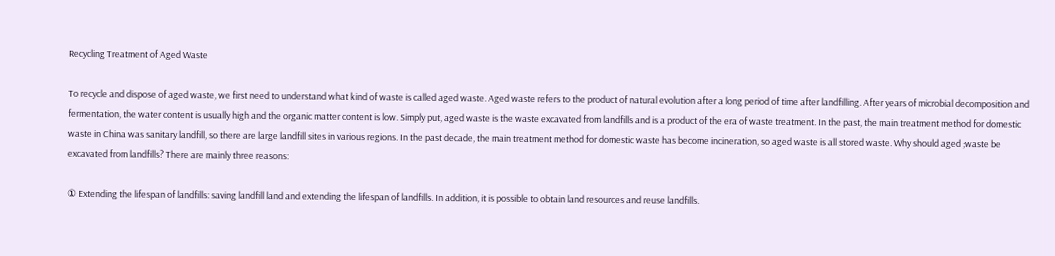Recycling Treatment of Aged Waste

To recycle and dispose of aged waste, we first need to understand what kind of waste is called aged waste. Aged waste refers to the product of natural evolution after a long period of time after landfilling. After years of microbial decomposition and fermentation, the water content is usually high and the organic matter content is low. Simply put, aged waste is the waste excavated from landfills and is a product of the era of waste treatment. In the past, the main treatment method for domestic waste in China was sanitary landfill, so there are large landfill sites in various regions. In the past decade, the main treatment method for domestic waste has become incineration, so aged waste is all stored waste. Why should aged ;waste be excavated from landfills? There are mainly three reasons:

① Extending the lifespan of landfills: saving landfill land and extending the lifespan of landfills. In addition, it is possible to obtain land resources and reuse landfills.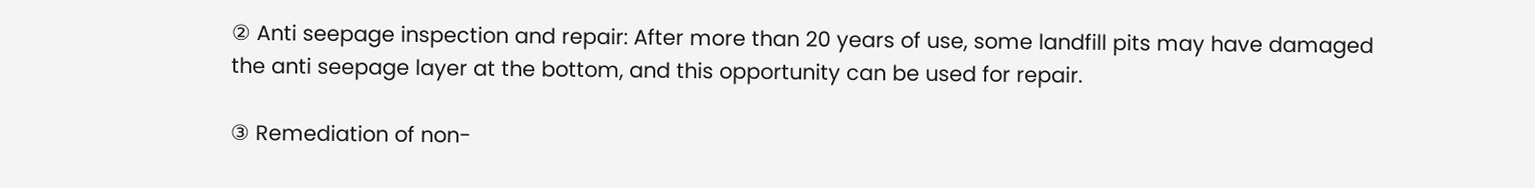② Anti seepage inspection and repair: After more than 20 years of use, some landfill pits may have damaged the anti seepage layer at the bottom, and this opportunity can be used for repair.

③ Remediation of non-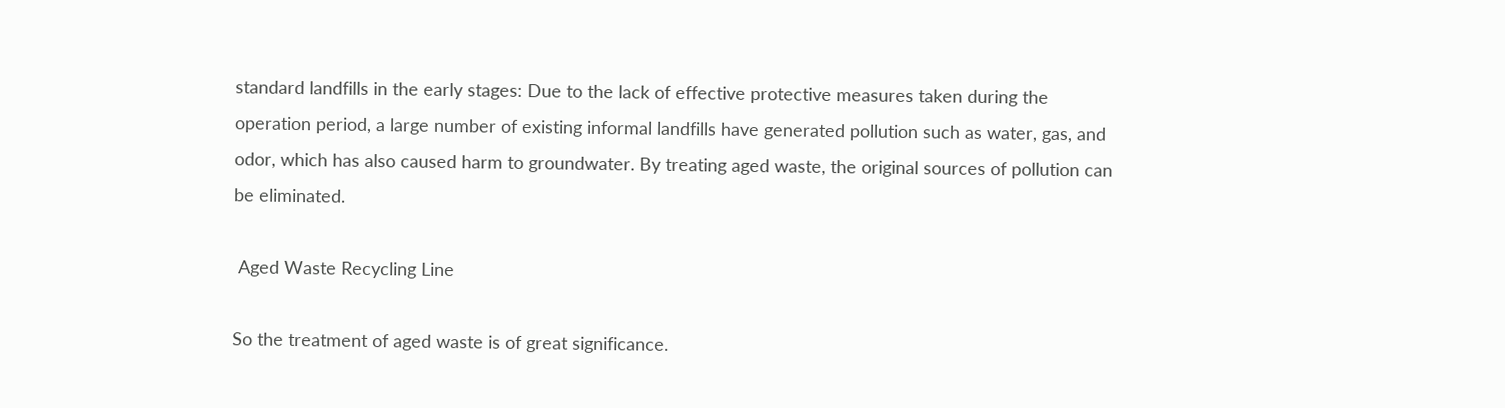standard landfills in the early stages: Due to the lack of effective protective measures taken during the operation period, a large number of existing informal landfills have generated pollution such as water, gas, and odor, which has also caused harm to groundwater. By treating aged waste, the original sources of pollution can be eliminated.

 Aged Waste Recycling Line

So the treatment of aged waste is of great significance.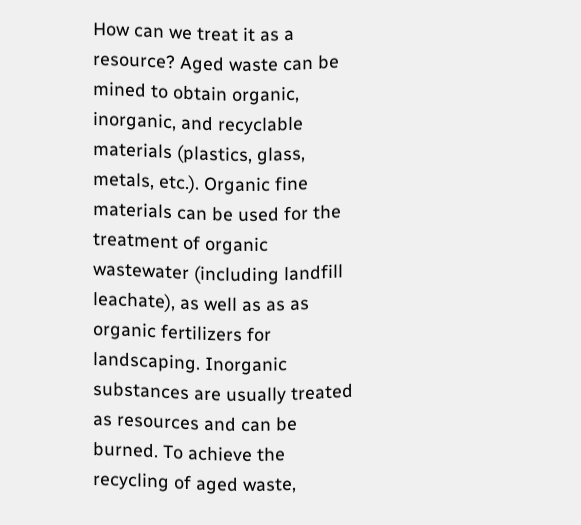How can we treat it as a resource? Aged waste can be mined to obtain organic, inorganic, and recyclable materials (plastics, glass, metals, etc.). Organic fine materials can be used for the treatment of organic wastewater (including landfill leachate), as well as as as organic fertilizers for landscaping. Inorganic substances are usually treated as resources and can be burned. To achieve the recycling of aged waste,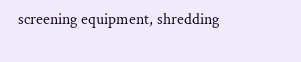screening equipment, shredding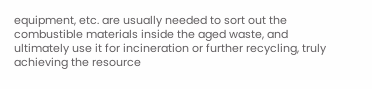equipment, etc. are usually needed to sort out the combustible materials inside the aged waste, and ultimately use it for incineration or further recycling, truly achieving the resource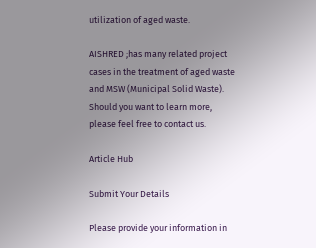utilization of aged waste.

AISHRED ;has many related project cases in the treatment of aged waste and MSW (Municipal Solid Waste). Should you want to learn more, please feel free to contact us.

Article Hub

Submit Your Details

Please provide your information in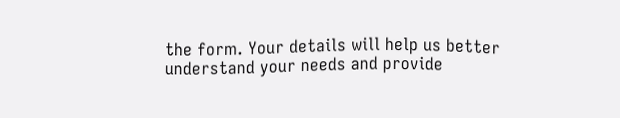the form. Your details will help us better understand your needs and provide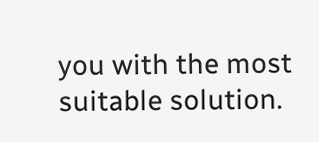you with the most suitable solution.